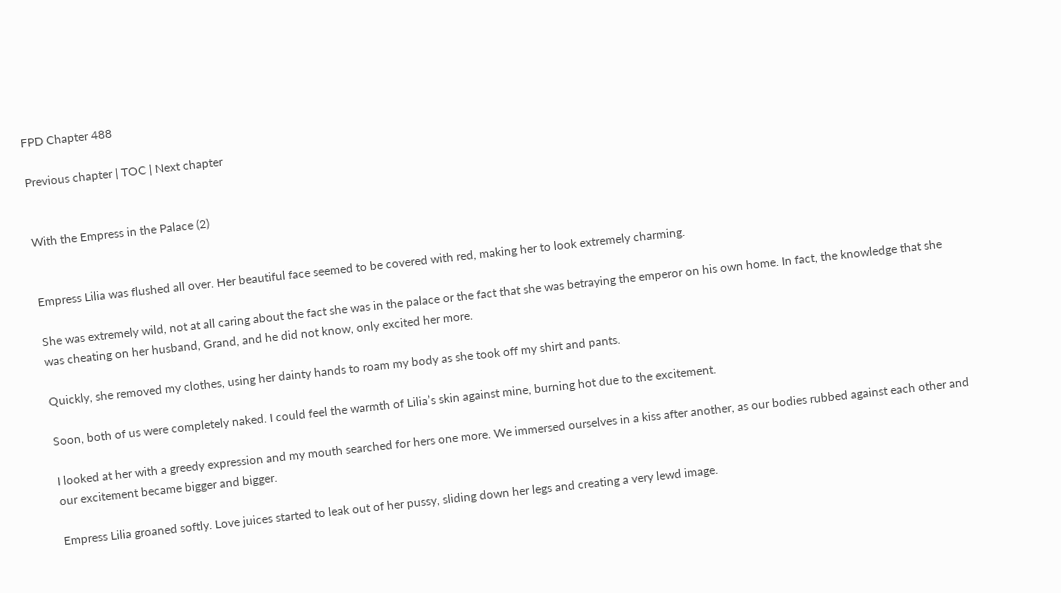FPD Chapter 488

Previous chapter | TOC | Next chapter


With the Empress in the Palace (2)


Empress Lilia was flushed all over. Her beautiful face seemed to be covered with red, making her to look extremely charming.

She was extremely wild, not at all caring about the fact she was in the palace or the fact that she was betraying the emperor on his own home. In fact, the knowledge that she was cheating on her husband, Grand, and he did not know, only excited her more.

Quickly, she removed my clothes, using her dainty hands to roam my body as she took off my shirt and pants.

Soon, both of us were completely naked. I could feel the warmth of Lilia’s skin against mine, burning hot due to the excitement.

I looked at her with a greedy expression and my mouth searched for hers one more. We immersed ourselves in a kiss after another, as our bodies rubbed against each other and our excitement became bigger and bigger.

Empress Lilia groaned softly. Love juices started to leak out of her pussy, sliding down her legs and creating a very lewd image.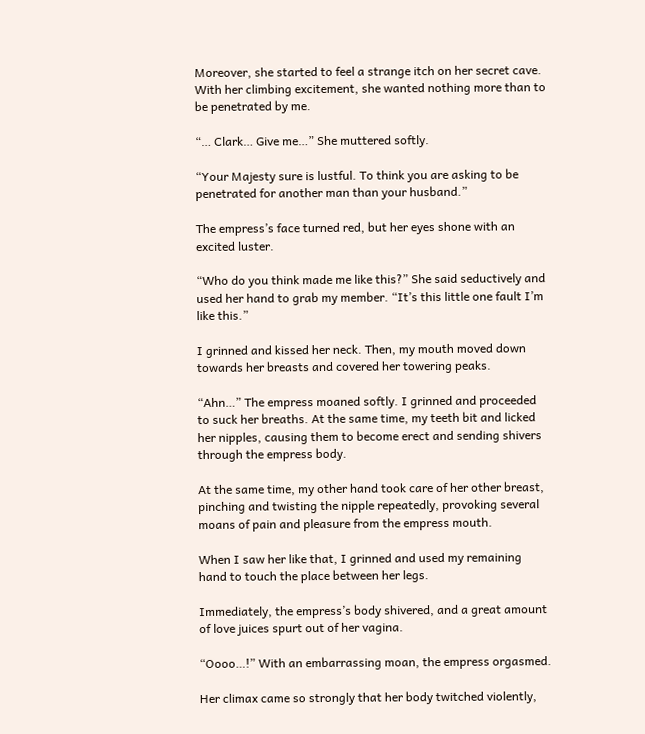Moreover, she started to feel a strange itch on her secret cave. With her climbing excitement, she wanted nothing more than to be penetrated by me.

“… Clark… Give me…” She muttered softly.

“Your Majesty sure is lustful. To think you are asking to be penetrated for another man than your husband.”

The empress’s face turned red, but her eyes shone with an excited luster.

“Who do you think made me like this?” She said seductively and used her hand to grab my member. “It’s this little one fault I’m like this.”

I grinned and kissed her neck. Then, my mouth moved down towards her breasts and covered her towering peaks.

“Ahn…” The empress moaned softly. I grinned and proceeded to suck her breaths. At the same time, my teeth bit and licked her nipples, causing them to become erect and sending shivers through the empress body.

At the same time, my other hand took care of her other breast, pinching and twisting the nipple repeatedly, provoking several moans of pain and pleasure from the empress mouth.

When I saw her like that, I grinned and used my remaining hand to touch the place between her legs.

Immediately, the empress’s body shivered, and a great amount of love juices spurt out of her vagina.

“Oooo…!” With an embarrassing moan, the empress orgasmed.

Her climax came so strongly that her body twitched violently,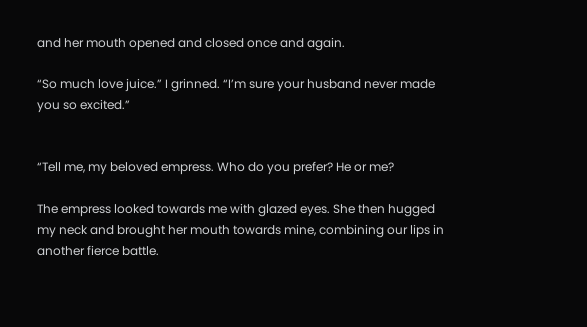and her mouth opened and closed once and again.

“So much love juice.” I grinned. “I’m sure your husband never made you so excited.”


“Tell me, my beloved empress. Who do you prefer? He or me?

The empress looked towards me with glazed eyes. She then hugged my neck and brought her mouth towards mine, combining our lips in another fierce battle.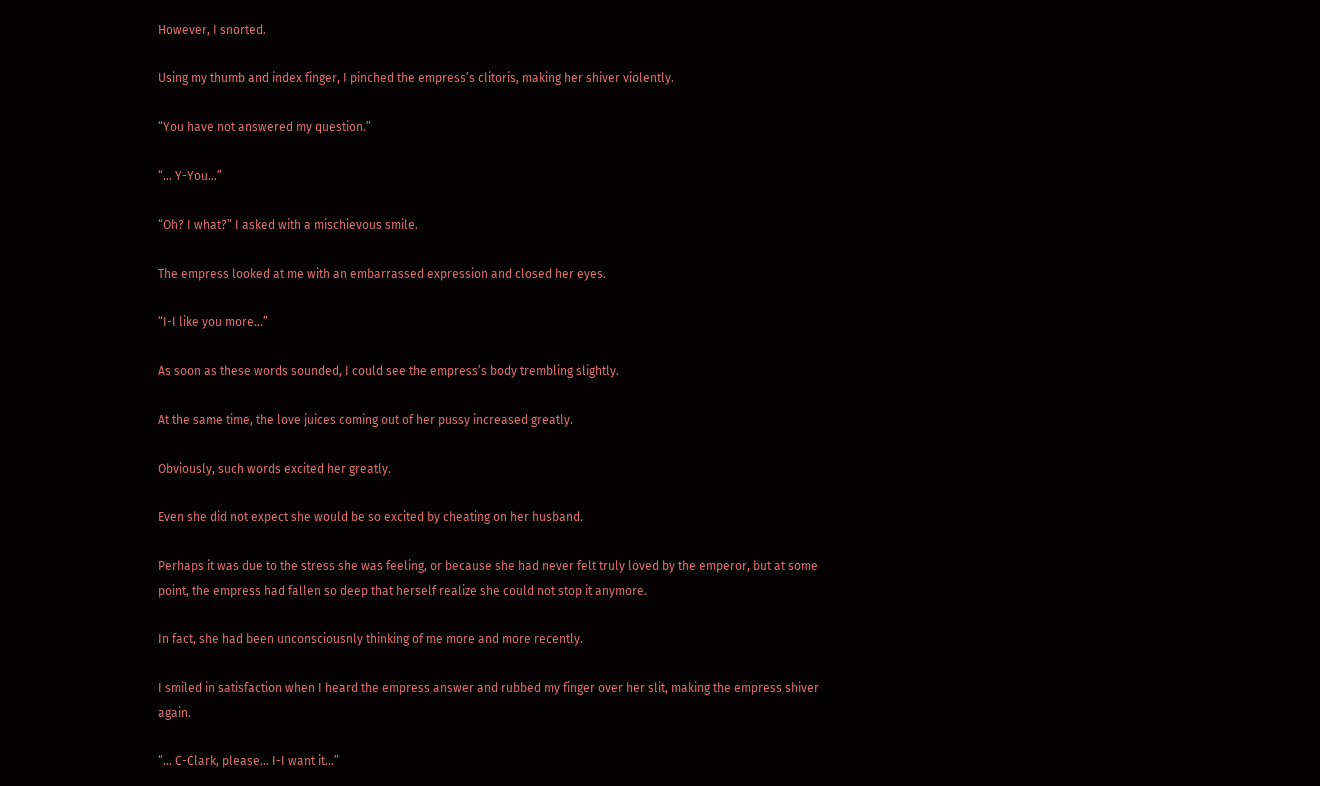However, I snorted.

Using my thumb and index finger, I pinched the empress’s clitoris, making her shiver violently.

“You have not answered my question.”

“… Y-You…”

“Oh? I what?” I asked with a mischievous smile.

The empress looked at me with an embarrassed expression and closed her eyes.

“I-I like you more…”

As soon as these words sounded, I could see the empress’s body trembling slightly.

At the same time, the love juices coming out of her pussy increased greatly.

Obviously, such words excited her greatly.

Even she did not expect she would be so excited by cheating on her husband.

Perhaps it was due to the stress she was feeling, or because she had never felt truly loved by the emperor, but at some point, the empress had fallen so deep that herself realize she could not stop it anymore.

In fact, she had been unconsciousnly thinking of me more and more recently.

I smiled in satisfaction when I heard the empress answer and rubbed my finger over her slit, making the empress shiver again.

“… C-Clark, please… I-I want it…”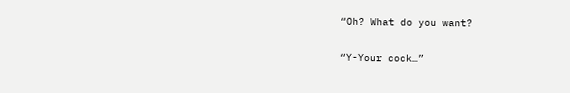“Oh? What do you want?

“Y-Your cock…”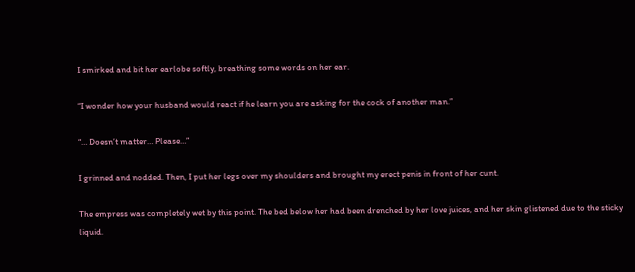I smirked and bit her earlobe softly, breathing some words on her ear.

“I wonder how your husband would react if he learn you are asking for the cock of another man.”

“… Doesn’t matter… Please…”

I grinned and nodded. Then, I put her legs over my shoulders and brought my erect penis in front of her cunt.

The empress was completely wet by this point. The bed below her had been drenched by her love juices, and her skin glistened due to the sticky liquid.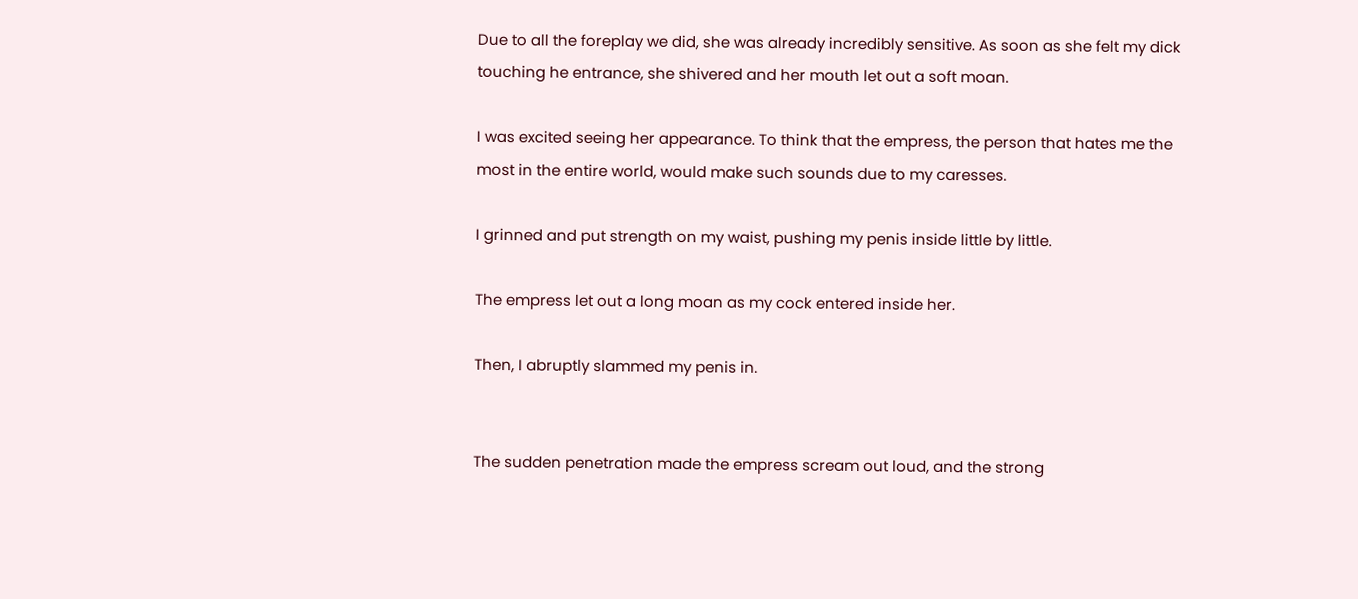Due to all the foreplay we did, she was already incredibly sensitive. As soon as she felt my dick touching he entrance, she shivered and her mouth let out a soft moan.

I was excited seeing her appearance. To think that the empress, the person that hates me the most in the entire world, would make such sounds due to my caresses.

I grinned and put strength on my waist, pushing my penis inside little by little.

The empress let out a long moan as my cock entered inside her.

Then, I abruptly slammed my penis in.


The sudden penetration made the empress scream out loud, and the strong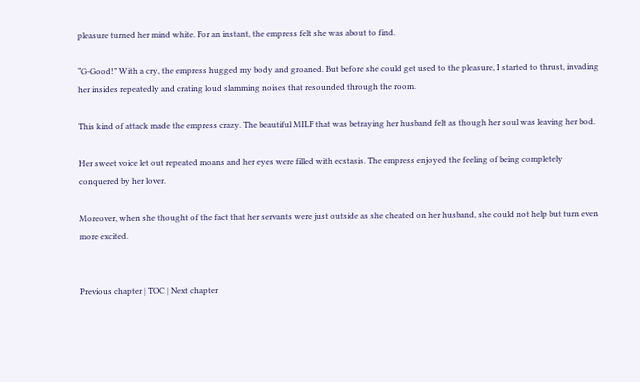pleasure turned her mind white. For an instant, the empress felt she was about to find.

“G-Good!” With a cry, the empress hugged my body and groaned. But before she could get used to the pleasure, I started to thrust, invading her insides repeatedly and crating loud slamming noises that resounded through the room.

This kind of attack made the empress crazy. The beautiful MILF that was betraying her husband felt as though her soul was leaving her bod.

Her sweet voice let out repeated moans and her eyes were filled with ecstasis. The empress enjoyed the feeling of being completely conquered by her lover.

Moreover, when she thought of the fact that her servants were just outside as she cheated on her husband, she could not help but turn even more excited.


Previous chapter | TOC | Next chapter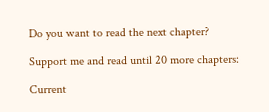Do you want to read the next chapter?

Support me and read until 20 more chapters:

Current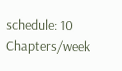schedule: 10 Chapters/week